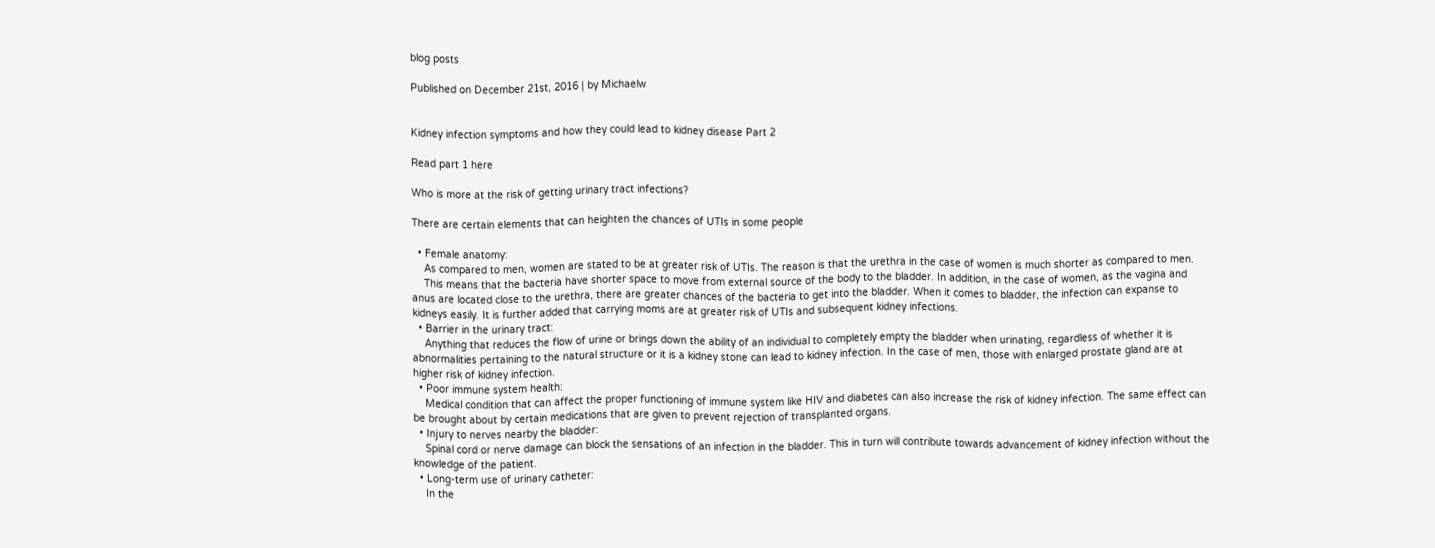blog posts

Published on December 21st, 2016 | by Michaelw


Kidney infection symptoms and how they could lead to kidney disease Part 2

Read part 1 here

Who is more at the risk of getting urinary tract infections?

There are certain elements that can heighten the chances of UTIs in some people

  • Female anatomy:
    As compared to men, women are stated to be at greater risk of UTIs. The reason is that the urethra in the case of women is much shorter as compared to men.
    This means that the bacteria have shorter space to move from external source of the body to the bladder. In addition, in the case of women, as the vagina and anus are located close to the urethra, there are greater chances of the bacteria to get into the bladder. When it comes to bladder, the infection can expanse to kidneys easily. It is further added that carrying moms are at greater risk of UTIs and subsequent kidney infections.
  • Barrier in the urinary tract:
    Anything that reduces the flow of urine or brings down the ability of an individual to completely empty the bladder when urinating, regardless of whether it is abnormalities pertaining to the natural structure or it is a kidney stone can lead to kidney infection. In the case of men, those with enlarged prostate gland are at higher risk of kidney infection.
  • Poor immune system health:
    Medical condition that can affect the proper functioning of immune system like HIV and diabetes can also increase the risk of kidney infection. The same effect can be brought about by certain medications that are given to prevent rejection of transplanted organs.
  • Injury to nerves nearby the bladder:
    Spinal cord or nerve damage can block the sensations of an infection in the bladder. This in turn will contribute towards advancement of kidney infection without the knowledge of the patient.
  • Long-term use of urinary catheter:
    In the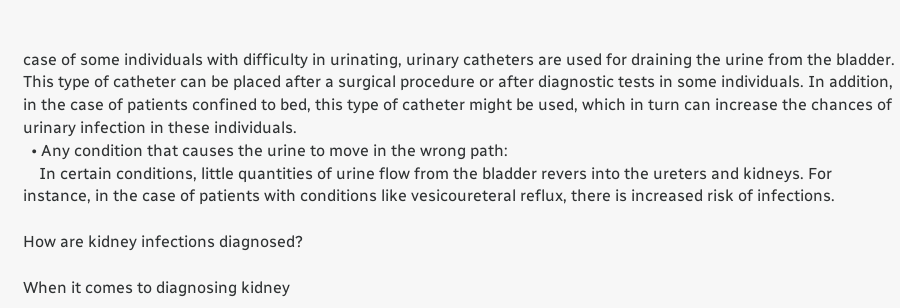case of some individuals with difficulty in urinating, urinary catheters are used for draining the urine from the bladder. This type of catheter can be placed after a surgical procedure or after diagnostic tests in some individuals. In addition, in the case of patients confined to bed, this type of catheter might be used, which in turn can increase the chances of urinary infection in these individuals.
  • Any condition that causes the urine to move in the wrong path:
    In certain conditions, little quantities of urine flow from the bladder revers into the ureters and kidneys. For instance, in the case of patients with conditions like vesicoureteral reflux, there is increased risk of infections.

How are kidney infections diagnosed?

When it comes to diagnosing kidney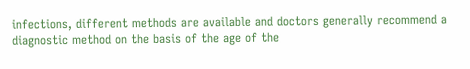infections, different methods are available and doctors generally recommend a diagnostic method on the basis of the age of the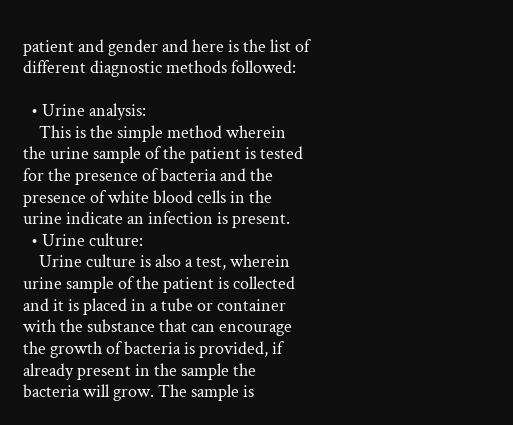patient and gender and here is the list of different diagnostic methods followed:

  • Urine analysis:
    This is the simple method wherein the urine sample of the patient is tested for the presence of bacteria and the presence of white blood cells in the urine indicate an infection is present.
  • Urine culture:
    Urine culture is also a test, wherein urine sample of the patient is collected and it is placed in a tube or container with the substance that can encourage the growth of bacteria is provided, if already present in the sample the bacteria will grow. The sample is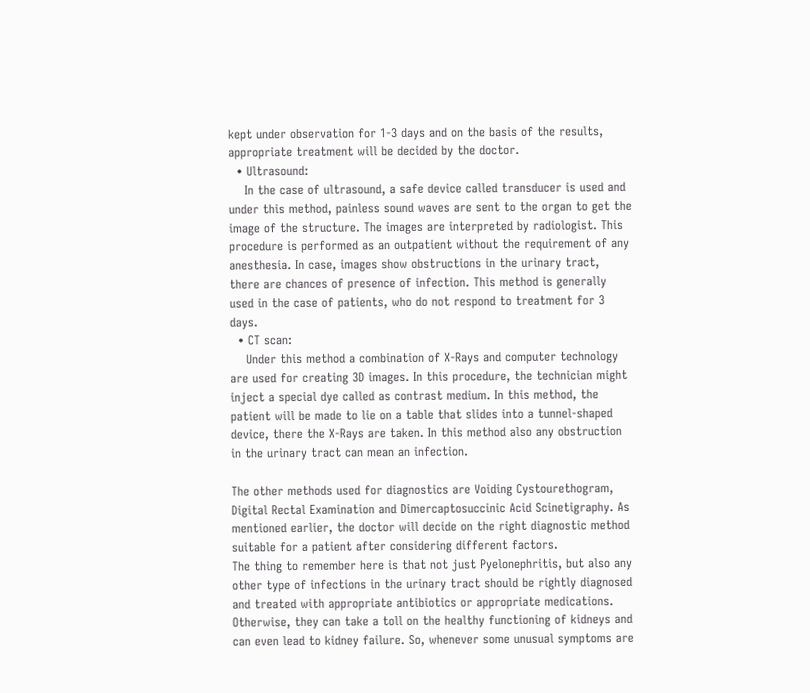kept under observation for 1-3 days and on the basis of the results, appropriate treatment will be decided by the doctor.
  • Ultrasound:
    In the case of ultrasound, a safe device called transducer is used and under this method, painless sound waves are sent to the organ to get the image of the structure. The images are interpreted by radiologist. This procedure is performed as an outpatient without the requirement of any anesthesia. In case, images show obstructions in the urinary tract, there are chances of presence of infection. This method is generally used in the case of patients, who do not respond to treatment for 3 days.
  • CT scan:
    Under this method a combination of X-Rays and computer technology are used for creating 3D images. In this procedure, the technician might inject a special dye called as contrast medium. In this method, the patient will be made to lie on a table that slides into a tunnel-shaped device, there the X-Rays are taken. In this method also any obstruction in the urinary tract can mean an infection.

The other methods used for diagnostics are Voiding Cystourethogram, Digital Rectal Examination and Dimercaptosuccinic Acid Scinetigraphy. As mentioned earlier, the doctor will decide on the right diagnostic method suitable for a patient after considering different factors.
The thing to remember here is that not just Pyelonephritis, but also any other type of infections in the urinary tract should be rightly diagnosed and treated with appropriate antibiotics or appropriate medications. Otherwise, they can take a toll on the healthy functioning of kidneys and can even lead to kidney failure. So, whenever some unusual symptoms are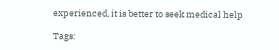experienced, it is better to seek medical help

Tags: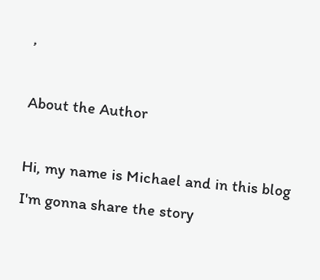,

About the Author

Hi, my name is Michael and in this blog I'm gonna share the story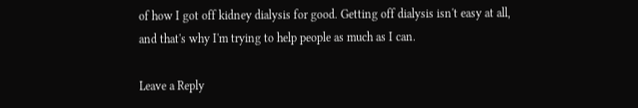of how I got off kidney dialysis for good. Getting off dialysis isn't easy at all, and that's why I'm trying to help people as much as I can.

Leave a Reply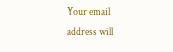Your email address will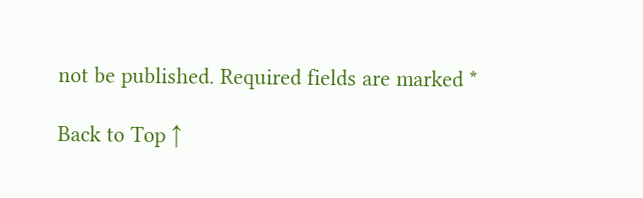not be published. Required fields are marked *

Back to Top ↑